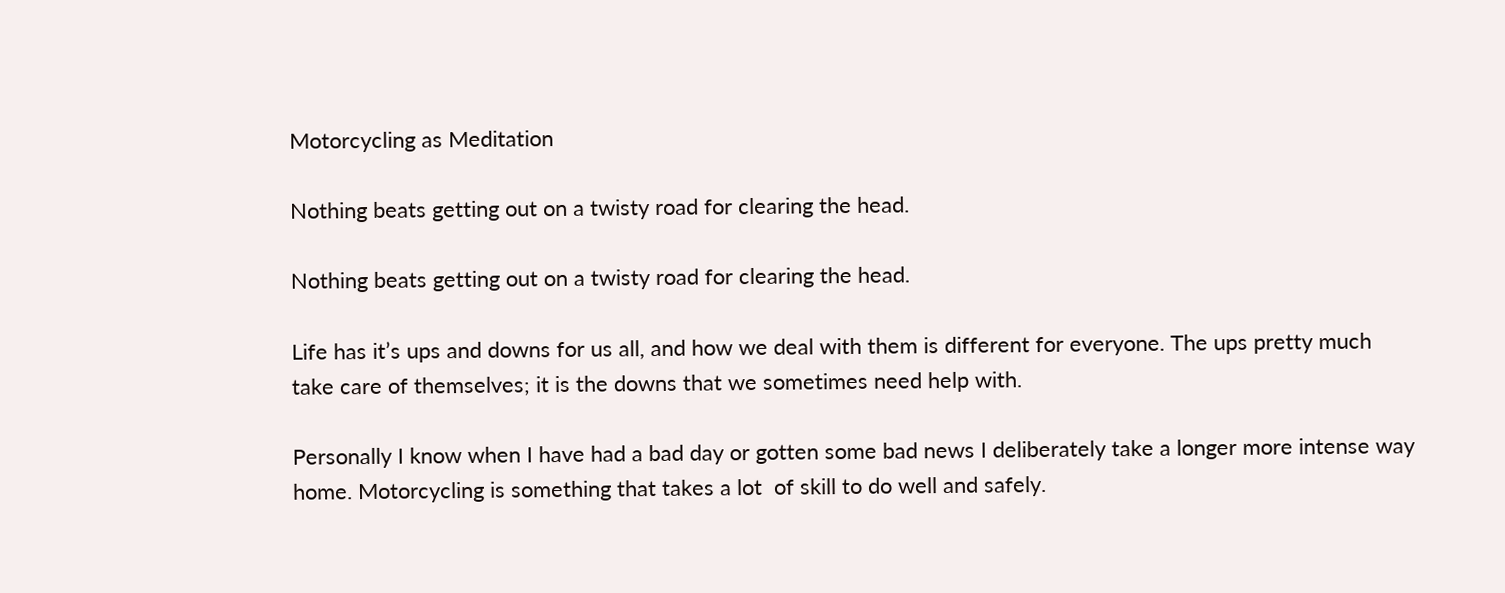Motorcycling as Meditation

Nothing beats getting out on a twisty road for clearing the head.

Nothing beats getting out on a twisty road for clearing the head.

Life has it’s ups and downs for us all, and how we deal with them is different for everyone. The ups pretty much take care of themselves; it is the downs that we sometimes need help with.

Personally I know when I have had a bad day or gotten some bad news I deliberately take a longer more intense way home. Motorcycling is something that takes a lot  of skill to do well and safely.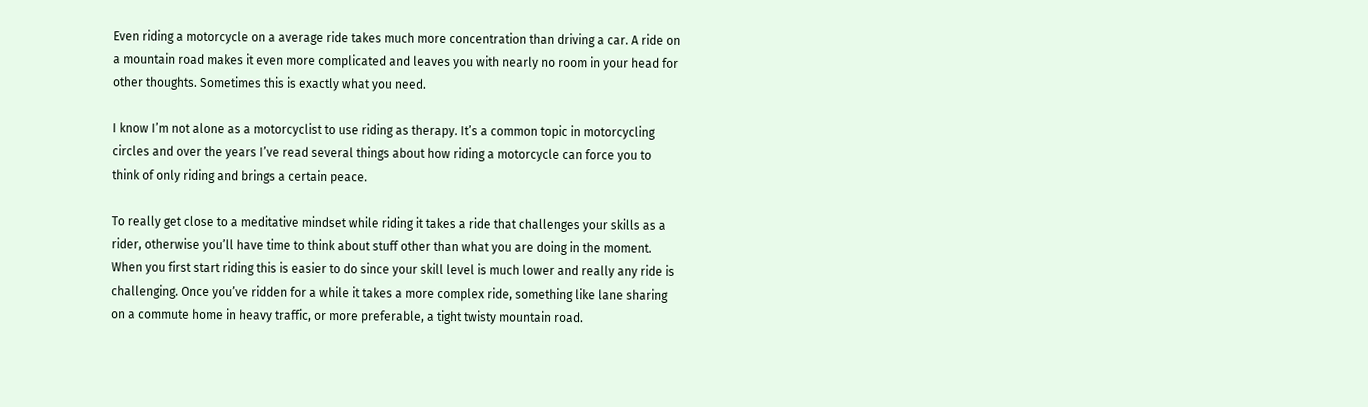Even riding a motorcycle on a average ride takes much more concentration than driving a car. A ride on a mountain road makes it even more complicated and leaves you with nearly no room in your head for other thoughts. Sometimes this is exactly what you need.

I know I’m not alone as a motorcyclist to use riding as therapy. It’s a common topic in motorcycling circles and over the years I’ve read several things about how riding a motorcycle can force you to think of only riding and brings a certain peace.

To really get close to a meditative mindset while riding it takes a ride that challenges your skills as a rider, otherwise you’ll have time to think about stuff other than what you are doing in the moment. When you first start riding this is easier to do since your skill level is much lower and really any ride is challenging. Once you’ve ridden for a while it takes a more complex ride, something like lane sharing on a commute home in heavy traffic, or more preferable, a tight twisty mountain road.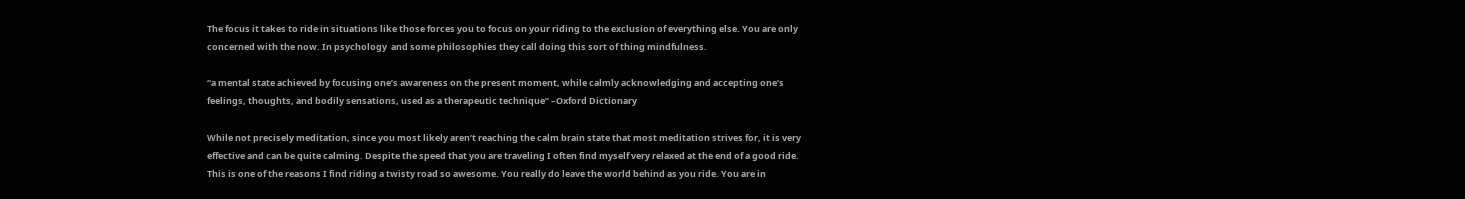The focus it takes to ride in situations like those forces you to focus on your riding to the exclusion of everything else. You are only concerned with the now. In psychology  and some philosophies they call doing this sort of thing mindfulness.

“a mental state achieved by focusing one’s awareness on the present moment, while calmly acknowledging and accepting one’s feelings, thoughts, and bodily sensations, used as a therapeutic technique” –Oxford Dictionary

While not precisely meditation, since you most likely aren’t reaching the calm brain state that most meditation strives for, it is very effective and can be quite calming. Despite the speed that you are traveling I often find myself very relaxed at the end of a good ride. This is one of the reasons I find riding a twisty road so awesome. You really do leave the world behind as you ride. You are in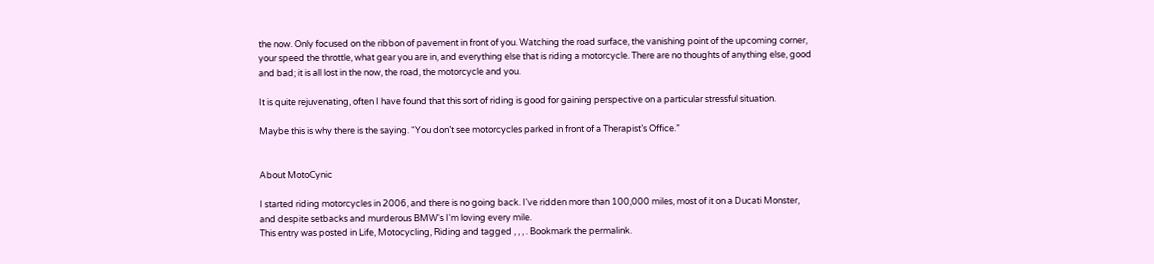the now. Only focused on the ribbon of pavement in front of you. Watching the road surface, the vanishing point of the upcoming corner, your speed the throttle, what gear you are in, and everything else that is riding a motorcycle. There are no thoughts of anything else, good and bad; it is all lost in the now, the road, the motorcycle and you.

It is quite rejuvenating, often I have found that this sort of riding is good for gaining perspective on a particular stressful situation.

Maybe this is why there is the saying. “You don’t see motorcycles parked in front of a Therapist’s Office.”


About MotoCynic

I started riding motorcycles in 2006, and there is no going back. I've ridden more than 100,000 miles, most of it on a Ducati Monster, and despite setbacks and murderous BMW's I'm loving every mile.
This entry was posted in Life, Motocycling, Riding and tagged , , , . Bookmark the permalink.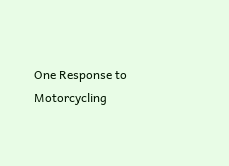One Response to Motorcycling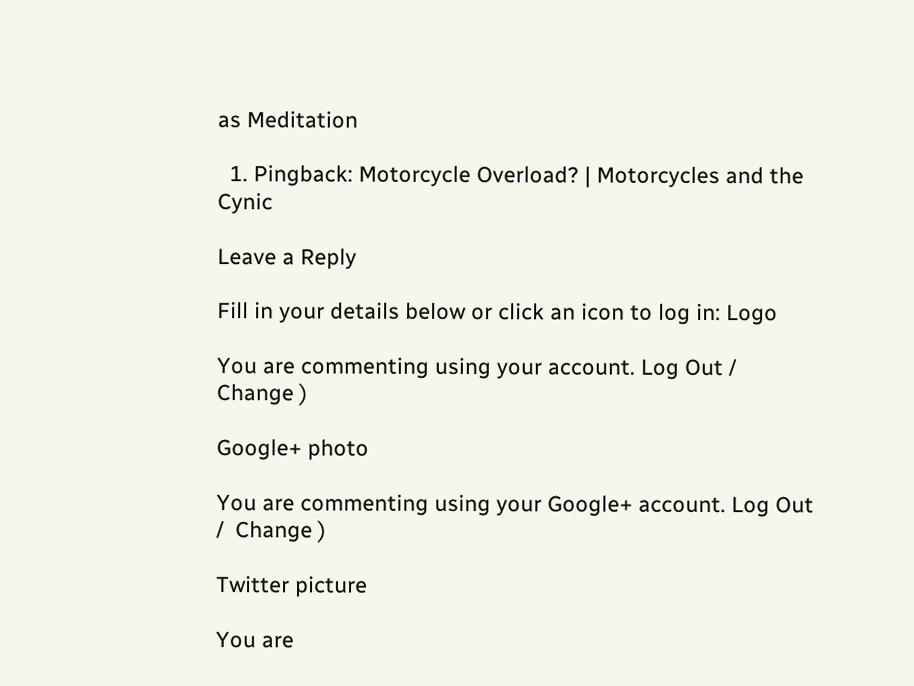as Meditation

  1. Pingback: Motorcycle Overload? | Motorcycles and the Cynic

Leave a Reply

Fill in your details below or click an icon to log in: Logo

You are commenting using your account. Log Out /  Change )

Google+ photo

You are commenting using your Google+ account. Log Out /  Change )

Twitter picture

You are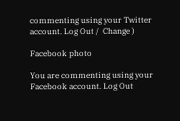commenting using your Twitter account. Log Out /  Change )

Facebook photo

You are commenting using your Facebook account. Log Out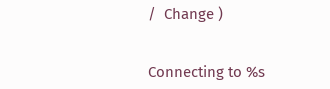/  Change )


Connecting to %s